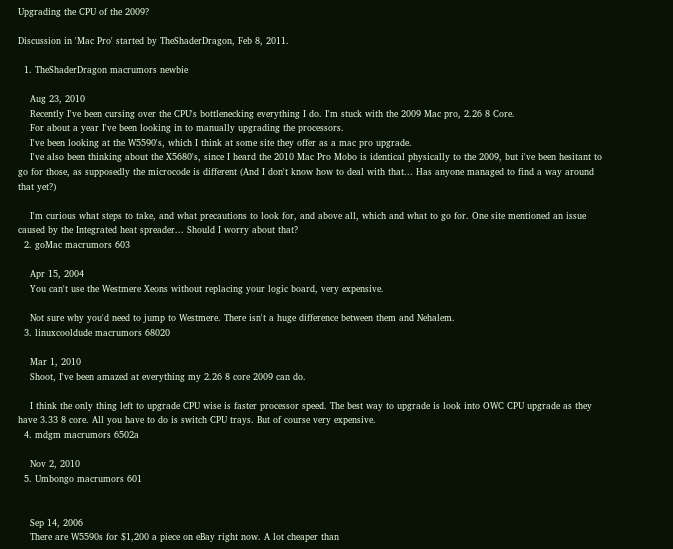Upgrading the CPU of the 2009?

Discussion in 'Mac Pro' started by TheShaderDragon, Feb 8, 2011.

  1. TheShaderDragon macrumors newbie

    Aug 23, 2010
    Recently I've been cursing over the CPU's bottlenecking everything I do. I'm stuck with the 2009 Mac pro, 2.26 8 Core.
    For about a year I've been looking in to manually upgrading the processors.
    I've been looking at the W5590's, which I think at some site they offer as a mac pro upgrade.
    I've also been thinking about the X5680's, since I heard the 2010 Mac Pro Mobo is identical physically to the 2009, but i've been hesitant to go for those, as supposedly the microcode is different (And I don't know how to deal with that... Has anyone managed to find a way around that yet?)

    I'm curious what steps to take, and what precautions to look for, and above all, which and what to go for. One site mentioned an issue caused by the Integrated heat spreader... Should I worry about that?
  2. goMac macrumors 603

    Apr 15, 2004
    You can't use the Westmere Xeons without replacing your logic board, very expensive.

    Not sure why you'd need to jump to Westmere. There isn't a huge difference between them and Nehalem.
  3. linuxcooldude macrumors 68020

    Mar 1, 2010
    Shoot, I've been amazed at everything my 2.26 8 core 2009 can do.

    I think the only thing left to upgrade CPU wise is faster processor speed. The best way to upgrade is look into OWC CPU upgrade as they have 3.33 8 core. All you have to do is switch CPU trays. But of course very expensive.
  4. mdgm macrumors 6502a

    Nov 2, 2010
  5. Umbongo macrumors 601


    Sep 14, 2006
    There are W5590s for $1,200 a piece on eBay right now. A lot cheaper than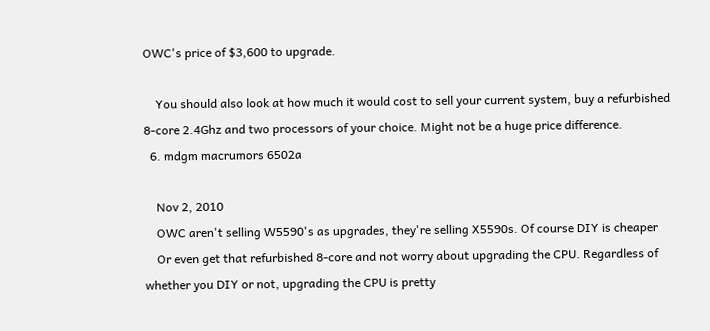OWC's price of $3,600 to upgrade.

    You should also look at how much it would cost to sell your current system, buy a refurbished 8-core 2.4Ghz and two processors of your choice. Might not be a huge price difference.
  6. mdgm macrumors 6502a

    Nov 2, 2010
    OWC aren't selling W5590's as upgrades, they're selling X5590s. Of course DIY is cheaper
    Or even get that refurbished 8-core and not worry about upgrading the CPU. Regardless of whether you DIY or not, upgrading the CPU is pretty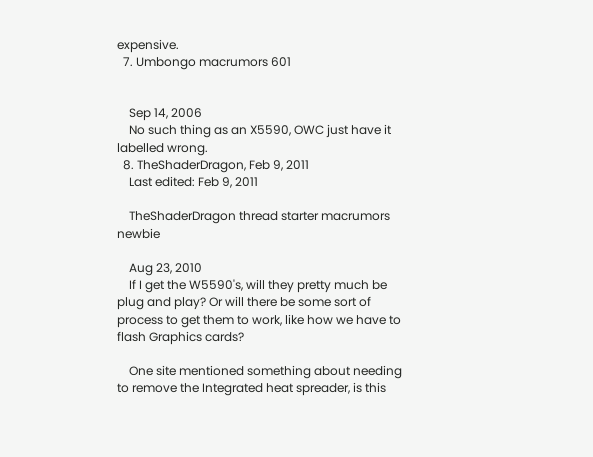expensive.
  7. Umbongo macrumors 601


    Sep 14, 2006
    No such thing as an X5590, OWC just have it labelled wrong.
  8. TheShaderDragon, Feb 9, 2011
    Last edited: Feb 9, 2011

    TheShaderDragon thread starter macrumors newbie

    Aug 23, 2010
    If I get the W5590's, will they pretty much be plug and play? Or will there be some sort of process to get them to work, like how we have to flash Graphics cards?

    One site mentioned something about needing to remove the Integrated heat spreader, is this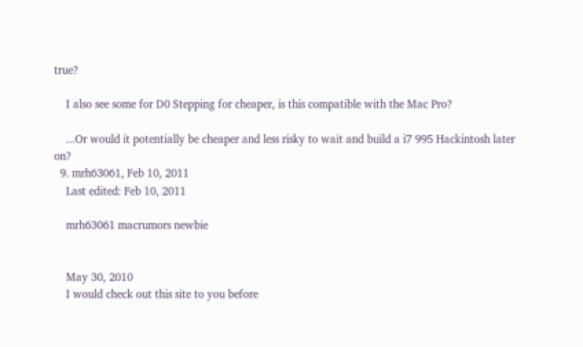true?

    I also see some for D0 Stepping for cheaper, is this compatible with the Mac Pro?

    ...Or would it potentially be cheaper and less risky to wait and build a i7 995 Hackintosh later on?
  9. mrh63061, Feb 10, 2011
    Last edited: Feb 10, 2011

    mrh63061 macrumors newbie


    May 30, 2010
    I would check out this site to you before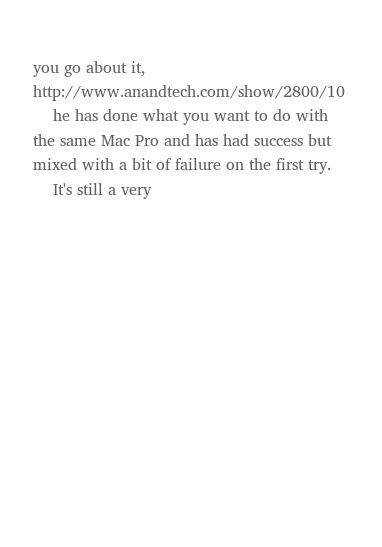you go about it, http://www.anandtech.com/show/2800/10
    he has done what you want to do with the same Mac Pro and has had success but mixed with a bit of failure on the first try.
    It's still a very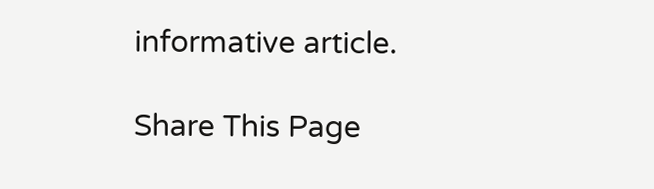informative article.

Share This Page